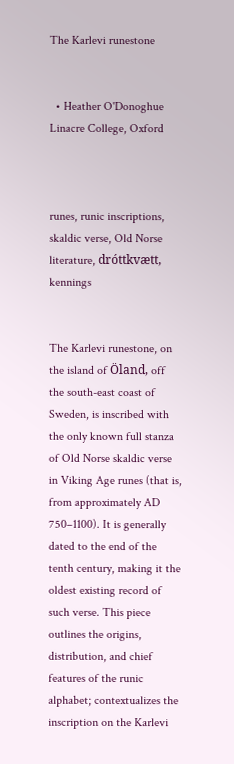The Karlevi runestone


  • Heather O'Donoghue Linacre College, Oxford



runes, runic inscriptions, skaldic verse, Old Norse literature, dróttkvætt, kennings


The Karlevi runestone, on the island of Öland, off the south-east coast of Sweden, is inscribed with the only known full stanza of Old Norse skaldic verse in Viking Age runes (that is, from approximately AD 750–1100). It is generally dated to the end of the tenth century, making it the oldest existing record of such verse. This piece outlines the origins, distribution, and chief features of the runic alphabet; contextualizes the inscription on the Karlevi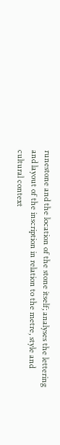runestone and the location of the stone itself; analyses the lettering and layout of the inscription in relation to the metre, style and cultural context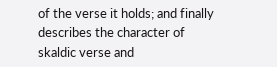of the verse it holds; and finally describes the character of skaldic verse and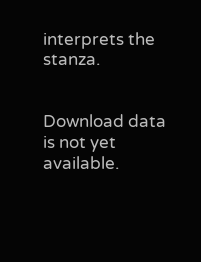interprets the stanza.


Download data is not yet available.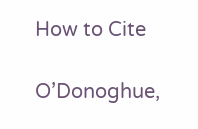How to Cite

O’Donoghue,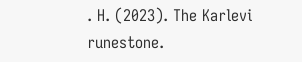. H. (2023). The Karlevi runestone.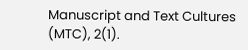Manuscript and Text Cultures (MTC), 2(1).